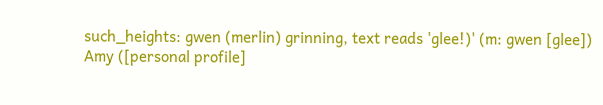such_heights: gwen (merlin) grinning, text reads 'glee!)' (m: gwen [glee])
Amy ([personal profile]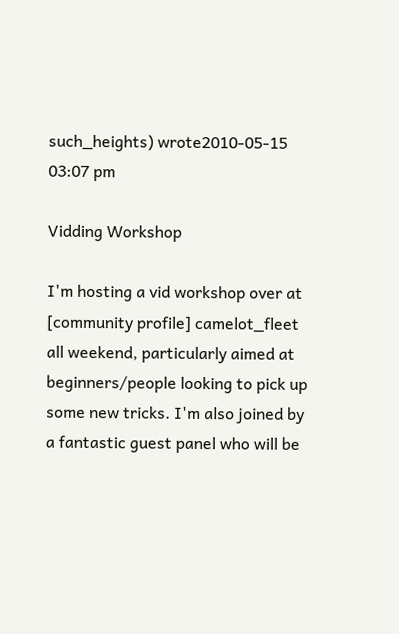such_heights) wrote2010-05-15 03:07 pm

Vidding Workshop

I'm hosting a vid workshop over at [community profile] camelot_fleet all weekend, particularly aimed at beginners/people looking to pick up some new tricks. I'm also joined by a fantastic guest panel who will be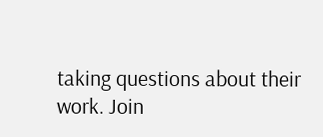taking questions about their work. Join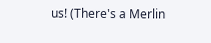us! (There's a Merlin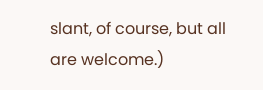slant, of course, but all are welcome.)